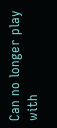Can no longer play with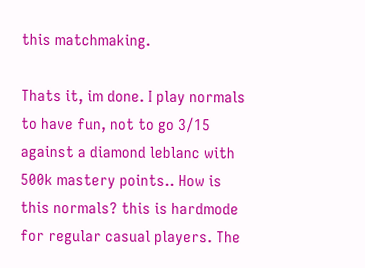this matchmaking.

Thats it, im done. I play normals to have fun, not to go 3/15 against a diamond leblanc with 500k mastery points.. How is this normals? this is hardmode for regular casual players. The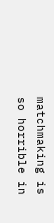matchmaking is so horrible in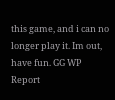this game, and i can no longer play it. Im out, have fun. GG WP
Report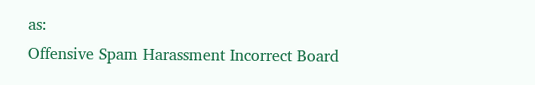as:
Offensive Spam Harassment Incorrect Board